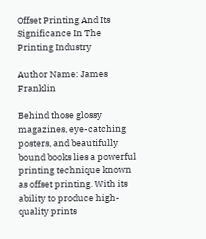Offset Printing And Its Significance In The Printing Industry

Author Name: James Franklin

Behind those glossy magazines, eye-catching posters, and beautifully bound books lies a powerful printing technique known as offset printing. With its ability to produce high-quality prints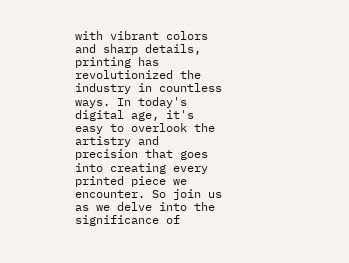with vibrant colors and sharp details, printing has revolutionized the industry in countless ways. In today's digital age, it's easy to overlook the artistry and precision that goes into creating every printed piece we encounter. So join us as we delve into the significance of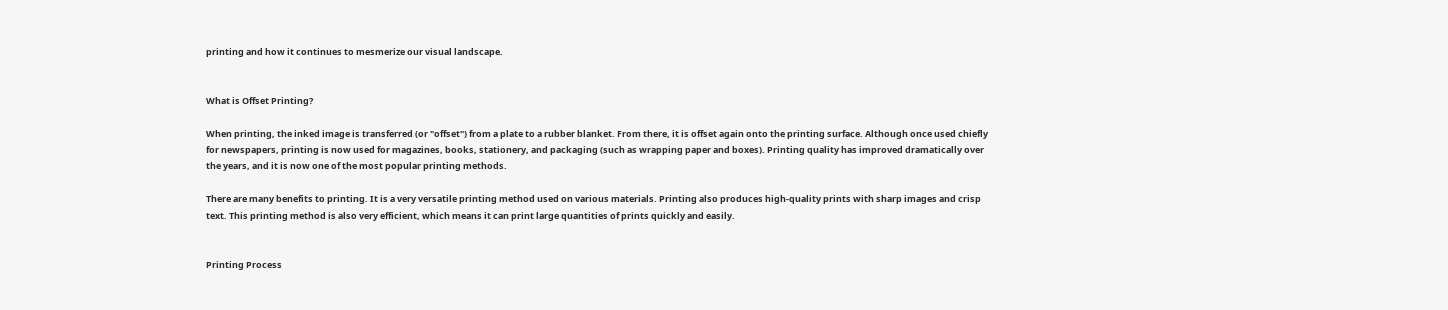printing and how it continues to mesmerize our visual landscape.


What is Offset Printing?

When printing, the inked image is transferred (or "offset") from a plate to a rubber blanket. From there, it is offset again onto the printing surface. Although once used chiefly for newspapers, printing is now used for magazines, books, stationery, and packaging (such as wrapping paper and boxes). Printing quality has improved dramatically over the years, and it is now one of the most popular printing methods.

There are many benefits to printing. It is a very versatile printing method used on various materials. Printing also produces high-quality prints with sharp images and crisp text. This printing method is also very efficient, which means it can print large quantities of prints quickly and easily.


Printing Process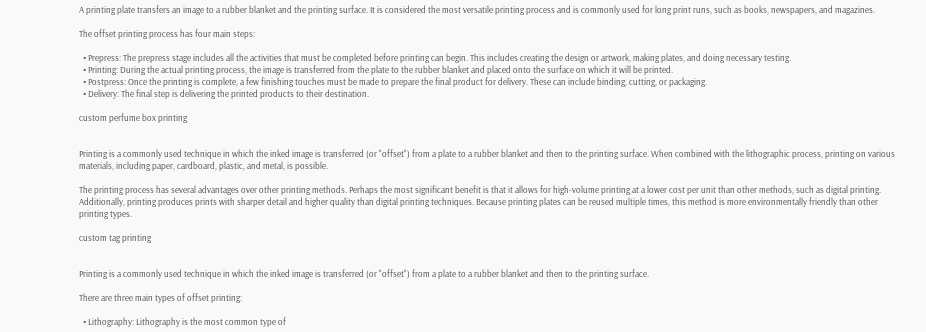A printing plate transfers an image to a rubber blanket and the printing surface. It is considered the most versatile printing process and is commonly used for long print runs, such as books, newspapers, and magazines.

The offset printing process has four main steps:

  • Prepress: The prepress stage includes all the activities that must be completed before printing can begin. This includes creating the design or artwork, making plates, and doing necessary testing.
  • Printing: During the actual printing process, the image is transferred from the plate to the rubber blanket and placed onto the surface on which it will be printed.
  • Postpress: Once the printing is complete, a few finishing touches must be made to prepare the final product for delivery. These can include binding, cutting, or packaging.
  • Delivery: The final step is delivering the printed products to their destination.

custom perfume box printing


Printing is a commonly used technique in which the inked image is transferred (or "offset") from a plate to a rubber blanket and then to the printing surface. When combined with the lithographic process, printing on various materials, including paper, cardboard, plastic, and metal, is possible.

The printing process has several advantages over other printing methods. Perhaps the most significant benefit is that it allows for high-volume printing at a lower cost per unit than other methods, such as digital printing. Additionally, printing produces prints with sharper detail and higher quality than digital printing techniques. Because printing plates can be reused multiple times, this method is more environmentally friendly than other printing types.

custom tag printing


Printing is a commonly used technique in which the inked image is transferred (or "offset") from a plate to a rubber blanket and then to the printing surface.

There are three main types of offset printing:

  • Lithography: Lithography is the most common type of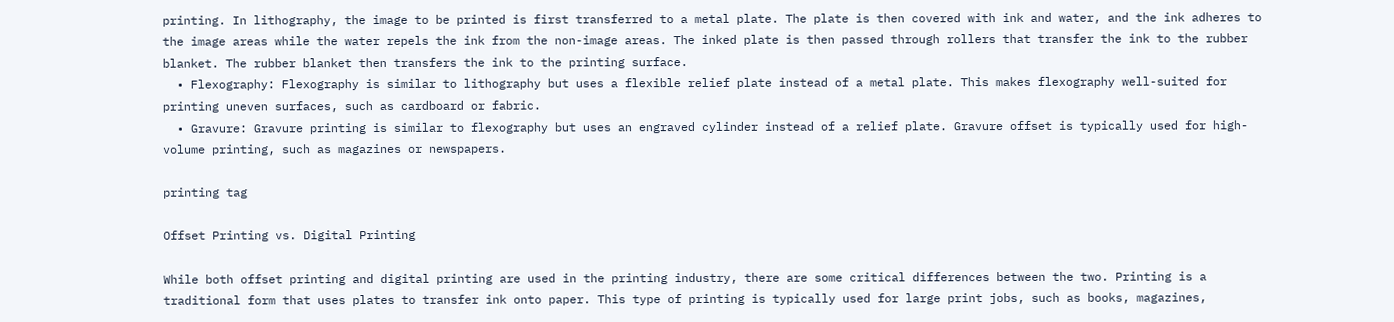printing. In lithography, the image to be printed is first transferred to a metal plate. The plate is then covered with ink and water, and the ink adheres to the image areas while the water repels the ink from the non-image areas. The inked plate is then passed through rollers that transfer the ink to the rubber blanket. The rubber blanket then transfers the ink to the printing surface.
  • Flexography: Flexography is similar to lithography but uses a flexible relief plate instead of a metal plate. This makes flexography well-suited for printing uneven surfaces, such as cardboard or fabric.
  • Gravure: Gravure printing is similar to flexography but uses an engraved cylinder instead of a relief plate. Gravure offset is typically used for high-volume printing, such as magazines or newspapers.

printing tag

Offset Printing vs. Digital Printing

While both offset printing and digital printing are used in the printing industry, there are some critical differences between the two. Printing is a traditional form that uses plates to transfer ink onto paper. This type of printing is typically used for large print jobs, such as books, magazines,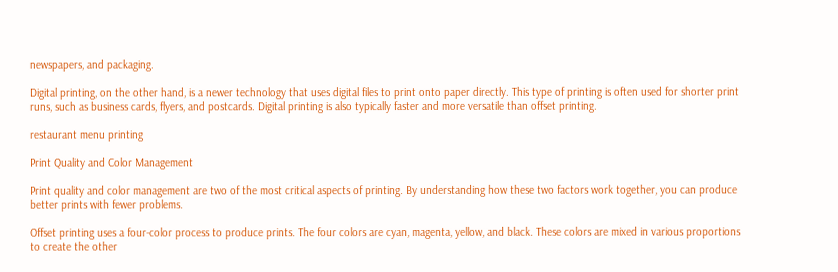newspapers, and packaging.

Digital printing, on the other hand, is a newer technology that uses digital files to print onto paper directly. This type of printing is often used for shorter print runs, such as business cards, flyers, and postcards. Digital printing is also typically faster and more versatile than offset printing.

restaurant menu printing

Print Quality and Color Management

Print quality and color management are two of the most critical aspects of printing. By understanding how these two factors work together, you can produce better prints with fewer problems.

Offset printing uses a four-color process to produce prints. The four colors are cyan, magenta, yellow, and black. These colors are mixed in various proportions to create the other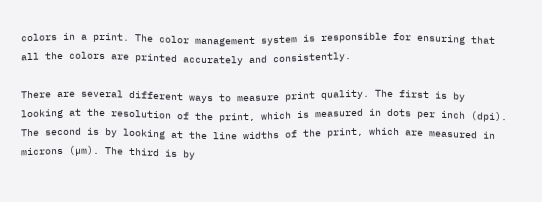colors in a print. The color management system is responsible for ensuring that all the colors are printed accurately and consistently.

There are several different ways to measure print quality. The first is by looking at the resolution of the print, which is measured in dots per inch (dpi). The second is by looking at the line widths of the print, which are measured in microns (µm). The third is by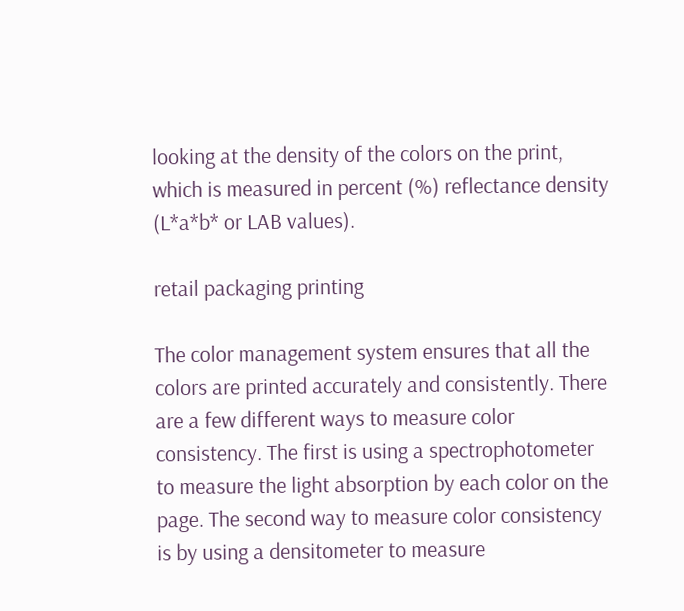looking at the density of the colors on the print, which is measured in percent (%) reflectance density (L*a*b* or LAB values).

retail packaging printing

The color management system ensures that all the colors are printed accurately and consistently. There are a few different ways to measure color consistency. The first is using a spectrophotometer to measure the light absorption by each color on the page. The second way to measure color consistency is by using a densitometer to measure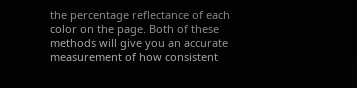the percentage reflectance of each color on the page. Both of these methods will give you an accurate measurement of how consistent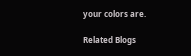your colors are.

Related Blogs